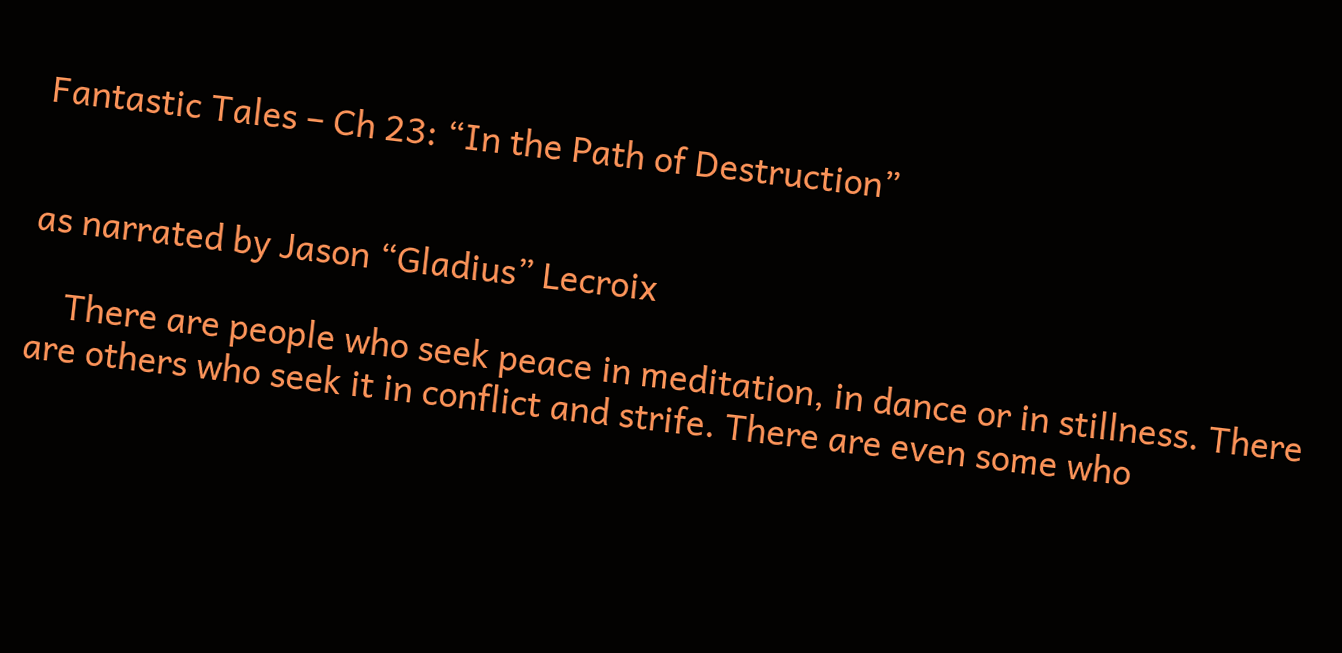Fantastic Tales – Ch 23: “In the Path of Destruction”


as narrated by Jason “Gladius” Lecroix

    There are people who seek peace in meditation, in dance or in stillness. There are others who seek it in conflict and strife. There are even some who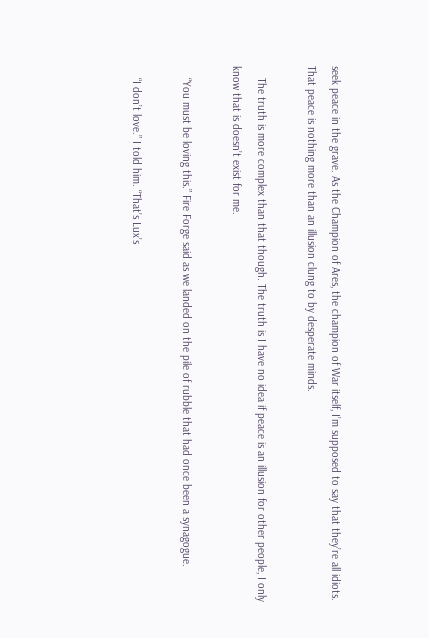seek peace in the grave. As the Champion of Ares, the champion of War itself, I’m supposed to say that they’re all idiots. That peace is nothing more than an illusion clung to by desperate minds.

    The truth is more complex than that though. The truth is I have no idea if peace is an illusion for other people, I only know that is doesn’t exist for me.

    “You must be loving this.” Fire Forge said as we landed on the pile of rubble that had once been a synagogue.

    “I don’t love.” I told him. “That’s Lux’s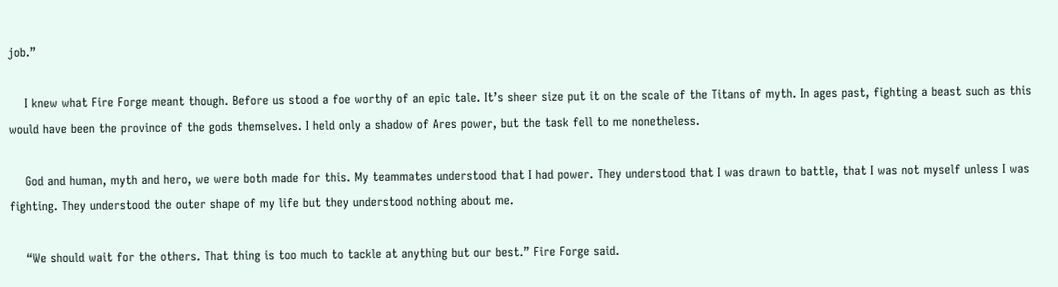job.”

    I knew what Fire Forge meant though. Before us stood a foe worthy of an epic tale. It’s sheer size put it on the scale of the Titans of myth. In ages past, fighting a beast such as this would have been the province of the gods themselves. I held only a shadow of Ares power, but the task fell to me nonetheless.

    God and human, myth and hero, we were both made for this. My teammates understood that I had power. They understood that I was drawn to battle, that I was not myself unless I was fighting. They understood the outer shape of my life but they understood nothing about me.

    “We should wait for the others. That thing is too much to tackle at anything but our best.” Fire Forge said.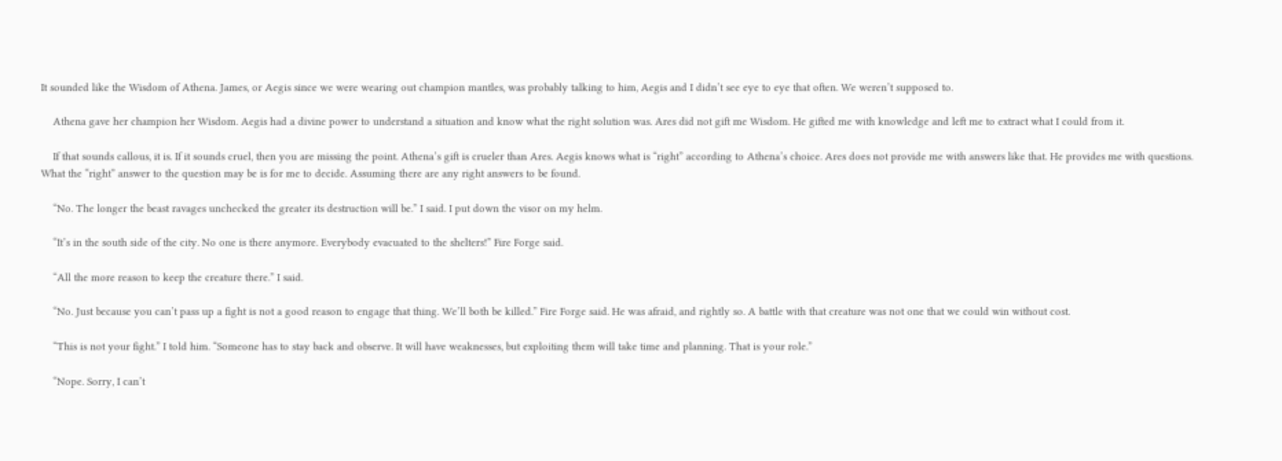It sounded like the Wisdom of Athena. James, or Aegis since we were wearing out champion mantles, was probably talking to him, Aegis and I didn’t see eye to eye that often. We weren’t supposed to.

    Athena gave her champion her Wisdom. Aegis had a divine power to understand a situation and know what the right solution was. Ares did not gift me Wisdom. He gifted me with knowledge and left me to extract what I could from it.

    If that sounds callous, it is. If it sounds cruel, then you are missing the point. Athena’s gift is crueler than Ares. Aegis knows what is “right” according to Athena’s choice. Ares does not provide me with answers like that. He provides me with questions. What the “right” answer to the question may be is for me to decide. Assuming there are any right answers to be found.

    “No. The longer the beast ravages unchecked the greater its destruction will be.” I said. I put down the visor on my helm.

    “It’s in the south side of the city. No one is there anymore. Everybody evacuated to the shelters!” Fire Forge said.

    “All the more reason to keep the creature there.” I said.

    “No. Just because you can’t pass up a fight is not a good reason to engage that thing. We’ll both be killed.” Fire Forge said. He was afraid, and rightly so. A battle with that creature was not one that we could win without cost.

    “This is not your fight.” I told him. “Someone has to stay back and observe. It will have weaknesses, but exploiting them will take time and planning. That is your role.”

    “Nope. Sorry, I can’t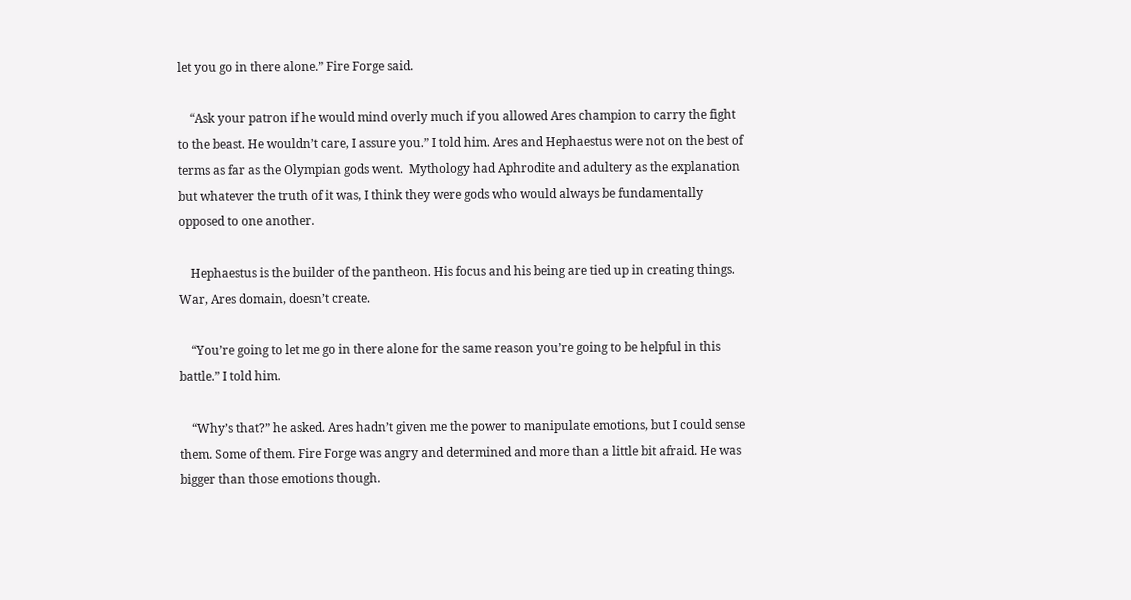let you go in there alone.” Fire Forge said.

    “Ask your patron if he would mind overly much if you allowed Ares champion to carry the fight to the beast. He wouldn’t care, I assure you.” I told him. Ares and Hephaestus were not on the best of terms as far as the Olympian gods went.  Mythology had Aphrodite and adultery as the explanation but whatever the truth of it was, I think they were gods who would always be fundamentally opposed to one another.

    Hephaestus is the builder of the pantheon. His focus and his being are tied up in creating things. War, Ares domain, doesn’t create.

    “You’re going to let me go in there alone for the same reason you’re going to be helpful in this battle.” I told him.

    “Why’s that?” he asked. Ares hadn’t given me the power to manipulate emotions, but I could sense them. Some of them. Fire Forge was angry and determined and more than a little bit afraid. He was bigger than those emotions though.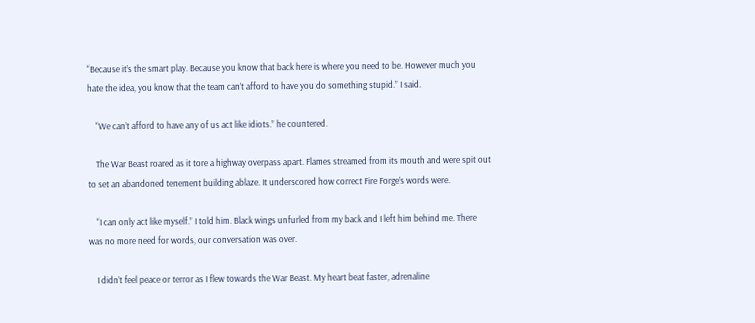“Because it’s the smart play. Because you know that back here is where you need to be. However much you hate the idea, you know that the team can’t afford to have you do something stupid.” I said.

    “We can’t afford to have any of us act like idiots.” he countered.

    The War Beast roared as it tore a highway overpass apart. Flames streamed from its mouth and were spit out to set an abandoned tenement building ablaze. It underscored how correct Fire Forge’s words were.

    “I can only act like myself.” I told him. Black wings unfurled from my back and I left him behind me. There was no more need for words, our conversation was over.

    I didn’t feel peace or terror as I flew towards the War Beast. My heart beat faster, adrenaline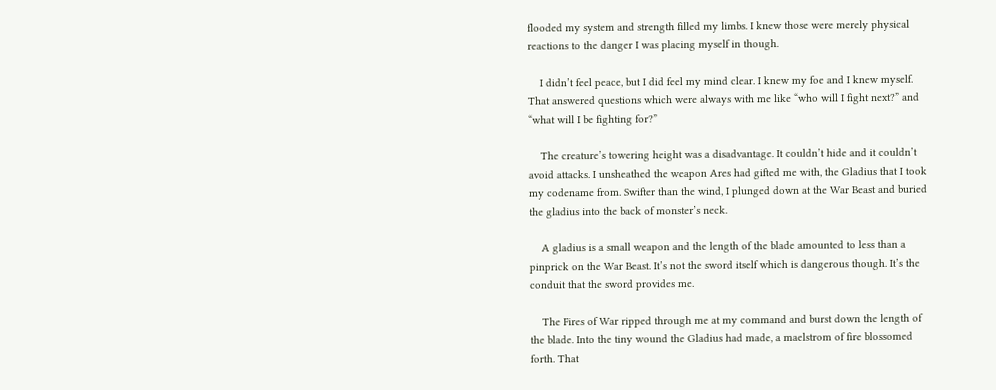flooded my system and strength filled my limbs. I knew those were merely physical reactions to the danger I was placing myself in though.

    I didn’t feel peace, but I did feel my mind clear. I knew my foe and I knew myself. That answered questions which were always with me like “who will I fight next?” and “what will I be fighting for?”

    The creature’s towering height was a disadvantage. It couldn’t hide and it couldn’t avoid attacks. I unsheathed the weapon Ares had gifted me with, the Gladius that I took my codename from. Swifter than the wind, I plunged down at the War Beast and buried the gladius into the back of monster’s neck.

    A gladius is a small weapon and the length of the blade amounted to less than a pinprick on the War Beast. It’s not the sword itself which is dangerous though. It’s the conduit that the sword provides me.

    The Fires of War ripped through me at my command and burst down the length of the blade. Into the tiny wound the Gladius had made, a maelstrom of fire blossomed forth. That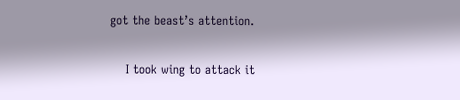got the beast’s attention.

    I took wing to attack it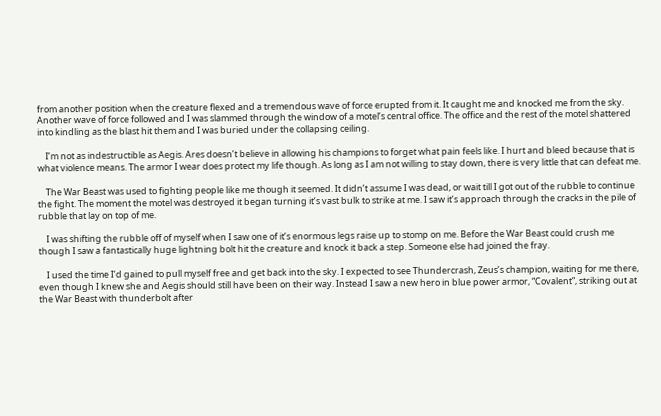from another position when the creature flexed and a tremendous wave of force erupted from it. It caught me and knocked me from the sky. Another wave of force followed and I was slammed through the window of a motel’s central office. The office and the rest of the motel shattered into kindling as the blast hit them and I was buried under the collapsing ceiling.

    I’m not as indestructible as Aegis. Ares doesn’t believe in allowing his champions to forget what pain feels like. I hurt and bleed because that is what violence means. The armor I wear does protect my life though. As long as I am not willing to stay down, there is very little that can defeat me.

    The War Beast was used to fighting people like me though it seemed. It didn’t assume I was dead, or wait till I got out of the rubble to continue the fight. The moment the motel was destroyed it began turning it’s vast bulk to strike at me. I saw it’s approach through the cracks in the pile of rubble that lay on top of me.

    I was shifting the rubble off of myself when I saw one of it’s enormous legs raise up to stomp on me. Before the War Beast could crush me though I saw a fantastically huge lightning bolt hit the creature and knock it back a step. Someone else had joined the fray.

    I used the time I’d gained to pull myself free and get back into the sky. I expected to see Thundercrash, Zeus’s champion, waiting for me there, even though I knew she and Aegis should still have been on their way. Instead I saw a new hero in blue power armor, “Covalent”, striking out at the War Beast with thunderbolt after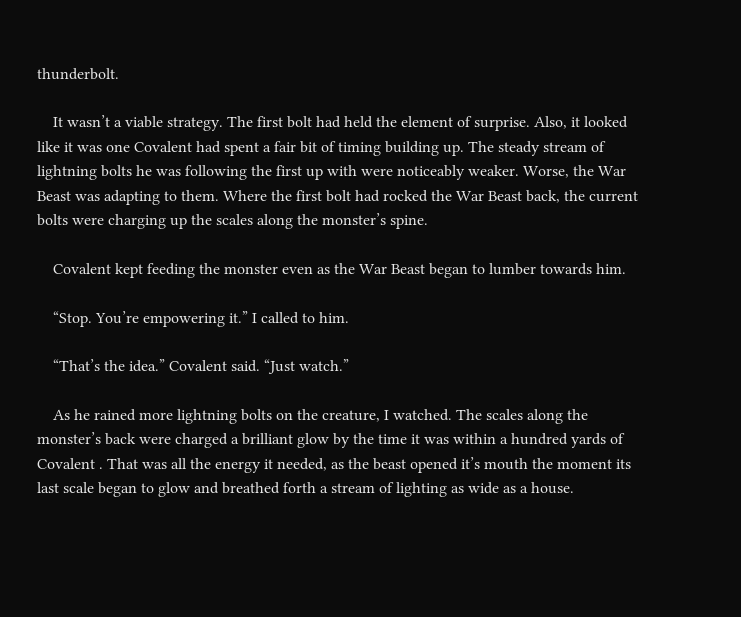thunderbolt.

    It wasn’t a viable strategy. The first bolt had held the element of surprise. Also, it looked like it was one Covalent had spent a fair bit of timing building up. The steady stream of lightning bolts he was following the first up with were noticeably weaker. Worse, the War Beast was adapting to them. Where the first bolt had rocked the War Beast back, the current bolts were charging up the scales along the monster’s spine.

    Covalent kept feeding the monster even as the War Beast began to lumber towards him.

    “Stop. You’re empowering it.” I called to him.

    “That’s the idea.” Covalent said. “Just watch.”

    As he rained more lightning bolts on the creature, I watched. The scales along the monster’s back were charged a brilliant glow by the time it was within a hundred yards of Covalent . That was all the energy it needed, as the beast opened it’s mouth the moment its last scale began to glow and breathed forth a stream of lighting as wide as a house.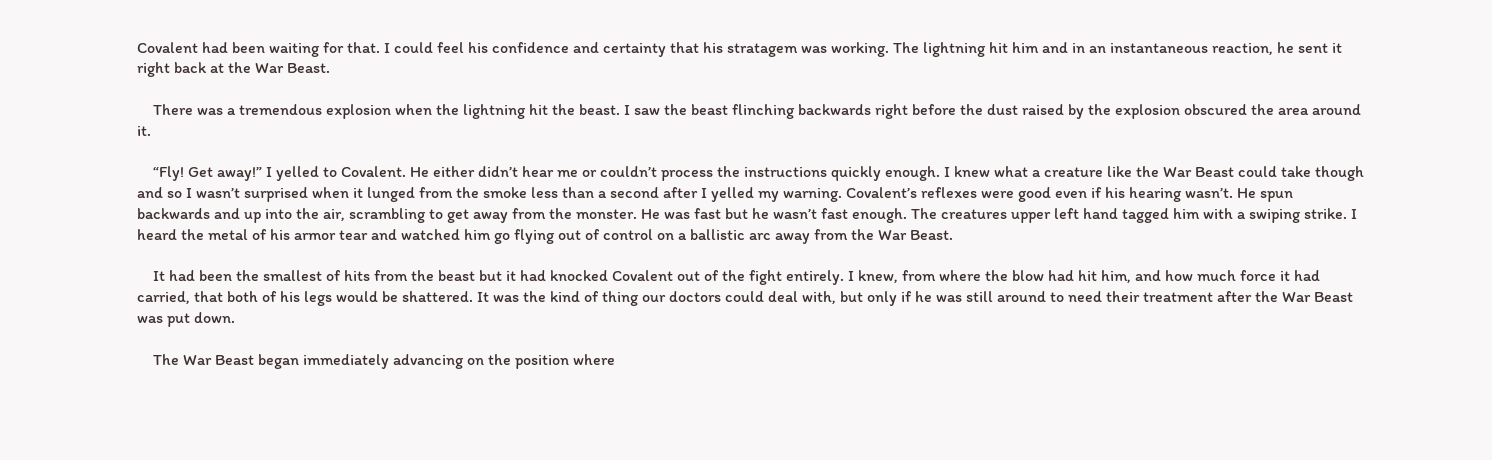Covalent had been waiting for that. I could feel his confidence and certainty that his stratagem was working. The lightning hit him and in an instantaneous reaction, he sent it right back at the War Beast.

    There was a tremendous explosion when the lightning hit the beast. I saw the beast flinching backwards right before the dust raised by the explosion obscured the area around it.

    “Fly! Get away!” I yelled to Covalent. He either didn’t hear me or couldn’t process the instructions quickly enough. I knew what a creature like the War Beast could take though and so I wasn’t surprised when it lunged from the smoke less than a second after I yelled my warning. Covalent’s reflexes were good even if his hearing wasn’t. He spun backwards and up into the air, scrambling to get away from the monster. He was fast but he wasn’t fast enough. The creatures upper left hand tagged him with a swiping strike. I heard the metal of his armor tear and watched him go flying out of control on a ballistic arc away from the War Beast.

    It had been the smallest of hits from the beast but it had knocked Covalent out of the fight entirely. I knew, from where the blow had hit him, and how much force it had carried, that both of his legs would be shattered. It was the kind of thing our doctors could deal with, but only if he was still around to need their treatment after the War Beast was put down.

    The War Beast began immediately advancing on the position where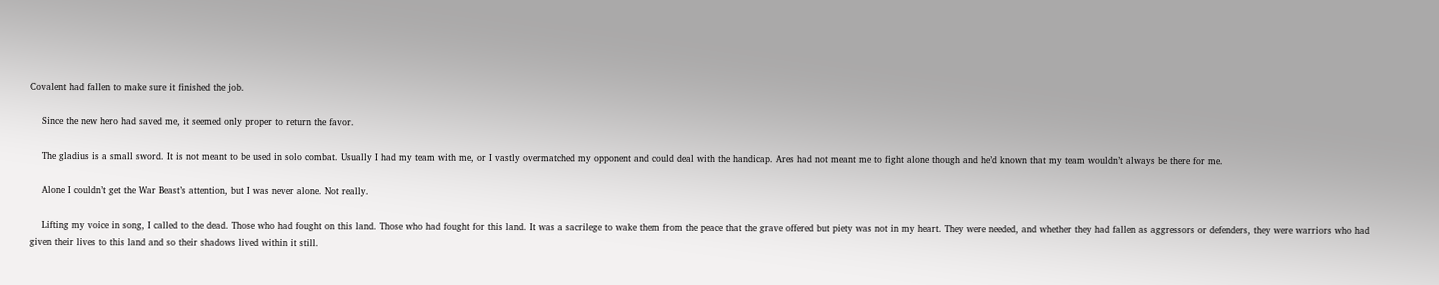Covalent had fallen to make sure it finished the job.

    Since the new hero had saved me, it seemed only proper to return the favor.

    The gladius is a small sword. It is not meant to be used in solo combat. Usually I had my team with me, or I vastly overmatched my opponent and could deal with the handicap. Ares had not meant me to fight alone though and he’d known that my team wouldn’t always be there for me.

    Alone I couldn’t get the War Beast’s attention, but I was never alone. Not really.

    Lifting my voice in song, I called to the dead. Those who had fought on this land. Those who had fought for this land. It was a sacrilege to wake them from the peace that the grave offered but piety was not in my heart. They were needed, and whether they had fallen as aggressors or defenders, they were warriors who had given their lives to this land and so their shadows lived within it still.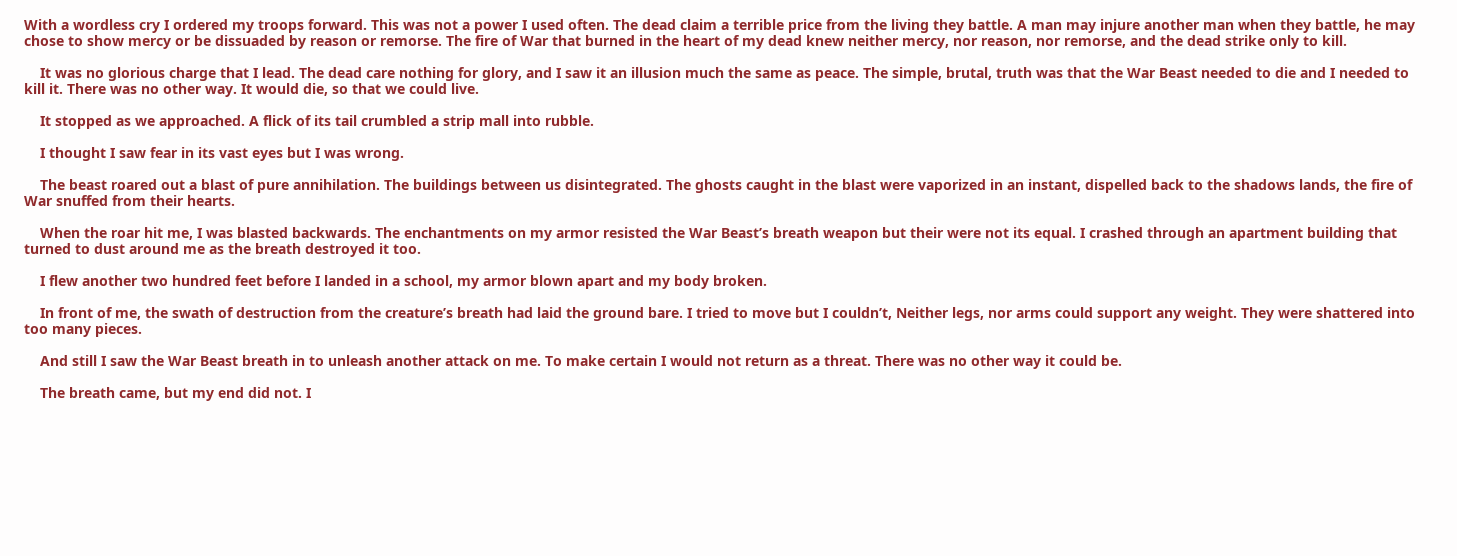With a wordless cry I ordered my troops forward. This was not a power I used often. The dead claim a terrible price from the living they battle. A man may injure another man when they battle, he may chose to show mercy or be dissuaded by reason or remorse. The fire of War that burned in the heart of my dead knew neither mercy, nor reason, nor remorse, and the dead strike only to kill.

    It was no glorious charge that I lead. The dead care nothing for glory, and I saw it an illusion much the same as peace. The simple, brutal, truth was that the War Beast needed to die and I needed to kill it. There was no other way. It would die, so that we could live.

    It stopped as we approached. A flick of its tail crumbled a strip mall into rubble.

    I thought I saw fear in its vast eyes but I was wrong.

    The beast roared out a blast of pure annihilation. The buildings between us disintegrated. The ghosts caught in the blast were vaporized in an instant, dispelled back to the shadows lands, the fire of War snuffed from their hearts.

    When the roar hit me, I was blasted backwards. The enchantments on my armor resisted the War Beast’s breath weapon but their were not its equal. I crashed through an apartment building that turned to dust around me as the breath destroyed it too.

    I flew another two hundred feet before I landed in a school, my armor blown apart and my body broken.

    In front of me, the swath of destruction from the creature’s breath had laid the ground bare. I tried to move but I couldn’t, Neither legs, nor arms could support any weight. They were shattered into too many pieces.

    And still I saw the War Beast breath in to unleash another attack on me. To make certain I would not return as a threat. There was no other way it could be.

    The breath came, but my end did not. I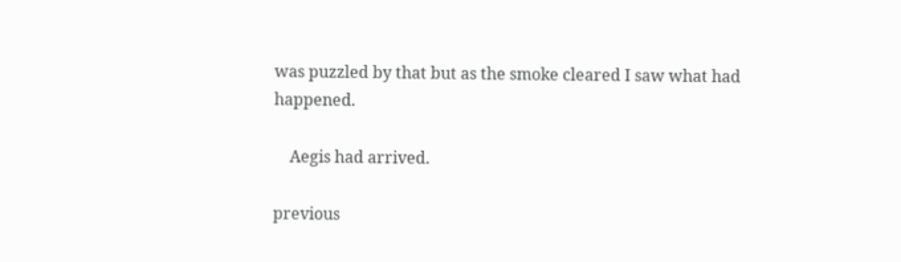was puzzled by that but as the smoke cleared I saw what had happened.

    Aegis had arrived.

previous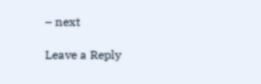– next

Leave a Reply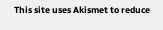This site uses Akismet to reduce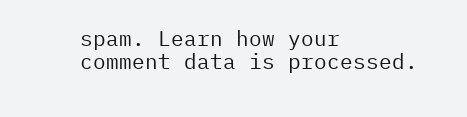spam. Learn how your comment data is processed.